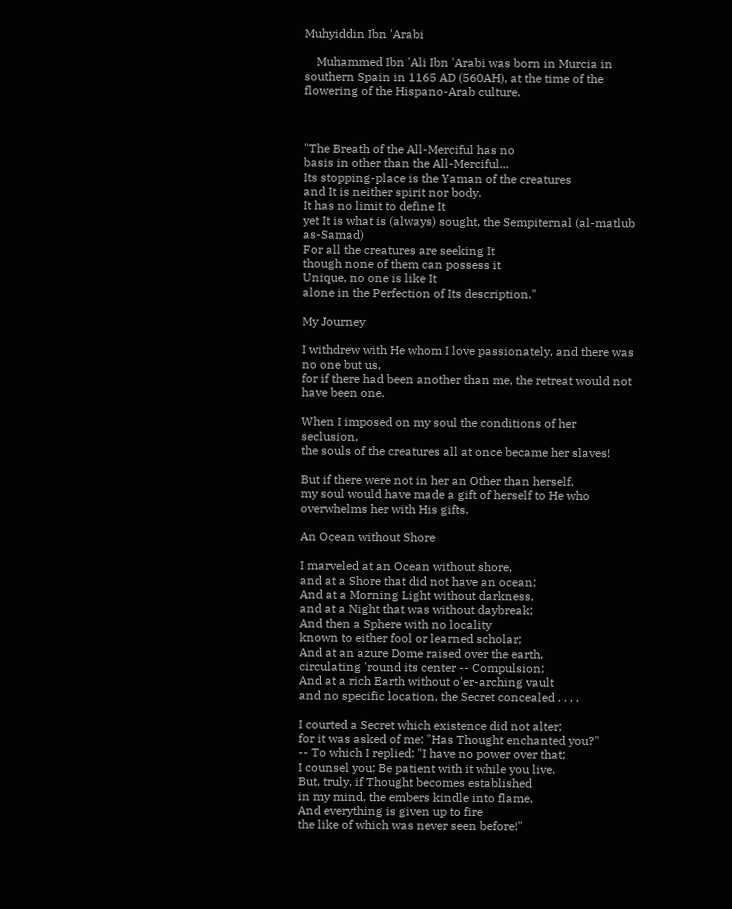Muhyiddin Ibn 'Arabi

    Muhammed Ibn 'Ali Ibn 'Arabi was born in Murcia in southern Spain in 1165 AD (560AH), at the time of the flowering of the Hispano-Arab culture.



"The Breath of the All-Merciful has no
basis in other than the All-Merciful...
Its stopping-place is the Yaman of the creatures
and It is neither spirit nor body.
It has no limit to define It
yet It is what is (always) sought, the Sempiternal (al-matlub as-Samad)
For all the creatures are seeking It
though none of them can possess it
Unique, no one is like It
alone in the Perfection of Its description."

My Journey

I withdrew with He whom I love passionately, and there was no one but us,
for if there had been another than me, the retreat would not have been one.

When I imposed on my soul the conditions of her seclusion,
the souls of the creatures all at once became her slaves!

But if there were not in her an Other than herself,
my soul would have made a gift of herself to He who overwhelms her with His gifts.

An Ocean without Shore

I marveled at an Ocean without shore,
and at a Shore that did not have an ocean;
And at a Morning Light without darkness,
and at a Night that was without daybreak;
And then a Sphere with no locality
known to either fool or learned scholar;
And at an azure Dome raised over the earth,
circulating 'round its center -- Compulsion;
And at a rich Earth without o'er-arching vault
and no specific location, the Secret concealed . . . .

I courted a Secret which existence did not alter;
for it was asked of me: "Has Thought enchanted you?"
-- To which I replied: "I have no power over that;
I counsel you: Be patient with it while you live.
But, truly, if Thought becomes established
in my mind, the embers kindle into flame,
And everything is given up to fire
the like of which was never seen before!"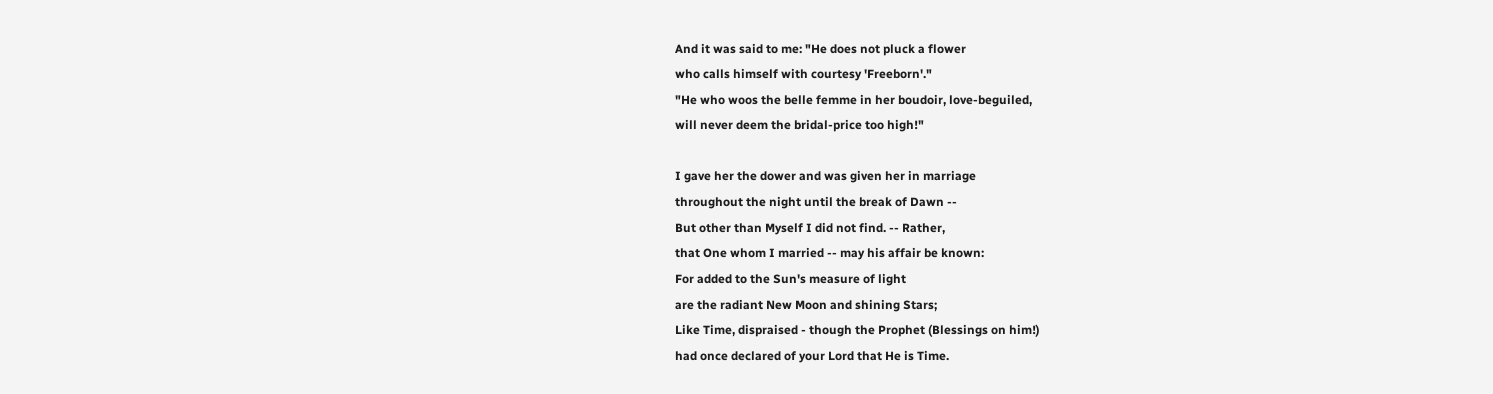And it was said to me: "He does not pluck a flower
who calls himself with courtesy 'Freeborn'."
"He who woos the belle femme in her boudoir, love-beguiled,
will never deem the bridal-price too high!"

I gave her the dower and was given her in marriage
throughout the night until the break of Dawn --
But other than Myself I did not find. -- Rather,
that One whom I married -- may his affair be known:
For added to the Sun's measure of light
are the radiant New Moon and shining Stars;
Like Time, dispraised - though the Prophet (Blessings on him!)
had once declared of your Lord that He is Time.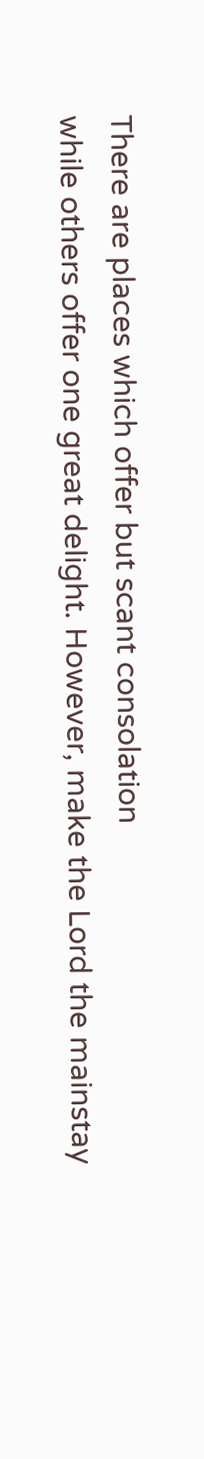There are places which offer but scant consolation
while others offer one great delight. However, make the Lord the mainstay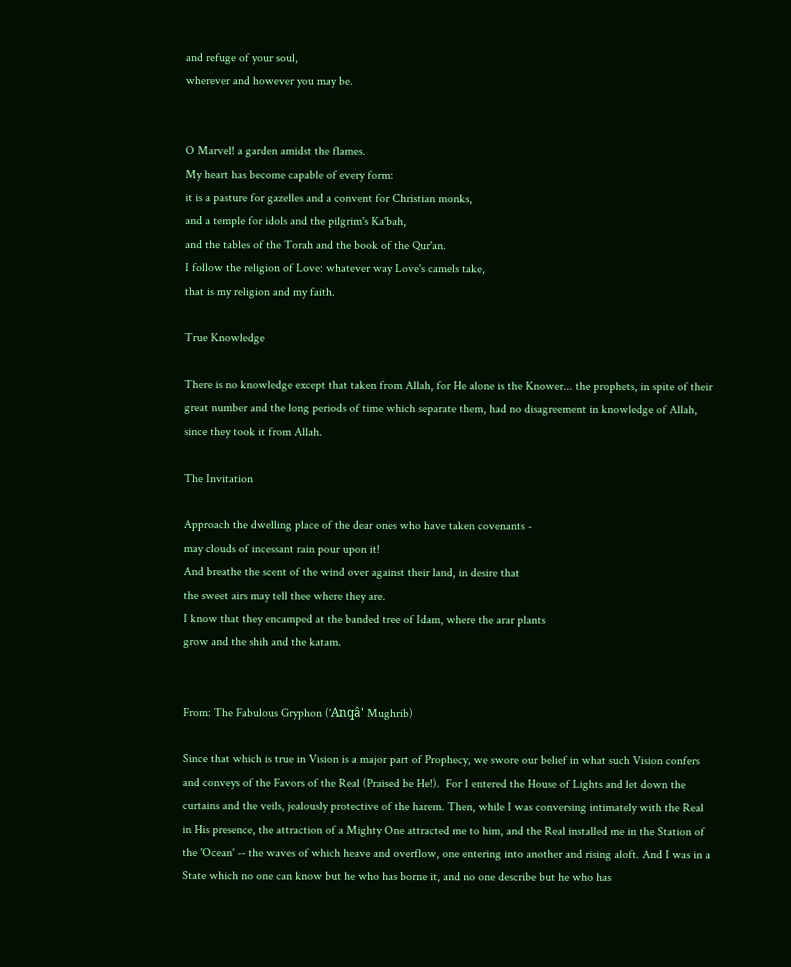and refuge of your soul,
wherever and however you may be.


O Marvel! a garden amidst the flames.
My heart has become capable of every form:
it is a pasture for gazelles and a convent for Christian monks,
and a temple for idols and the pilgrim's Ka'bah,
and the tables of the Torah and the book of the Qur'an.
I follow the religion of Love: whatever way Love's camels take,
that is my religion and my faith.

True Knowledge

There is no knowledge except that taken from Allah, for He alone is the Knower... the prophets, in spite of their great number and the long periods of time which separate them, had no disagreement in knowledge of Allah, since they took it from Allah.

The Invitation

Approach the dwelling place of the dear ones who have taken covenants -
may clouds of incessant rain pour upon it!
And breathe the scent of the wind over against their land, in desire that
the sweet airs may tell thee where they are.
I know that they encamped at the banded tree of Idam, where the arar plants
grow and the shih and the katam.


From: The Fabulous Gryphon ('Anqâ' Mughrib)

Since that which is true in Vision is a major part of Prophecy, we swore our belief in what such Vision confers and conveys of the Favors of the Real (Praised be He!).  For I entered the House of Lights and let down the curtains and the veils, jealously protective of the harem. Then, while I was conversing intimately with the Real in His presence, the attraction of a Mighty One attracted me to him, and the Real installed me in the Station of the 'Ocean' -- the waves of which heave and overflow, one entering into another and rising aloft. And I was in a State which no one can know but he who has borne it, and no one describe but he who has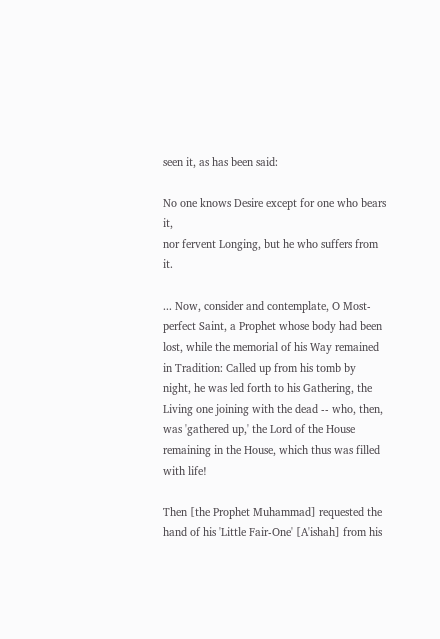seen it, as has been said:

No one knows Desire except for one who bears it,
nor fervent Longing, but he who suffers from it.

... Now, consider and contemplate, O Most-perfect Saint, a Prophet whose body had been lost, while the memorial of his Way remained in Tradition: Called up from his tomb by night, he was led forth to his Gathering, the Living one joining with the dead -- who, then, was 'gathered up,' the Lord of the House remaining in the House, which thus was filled with life!

Then [the Prophet Muhammad] requested the hand of his 'Little Fair-One' [A'ishah] from his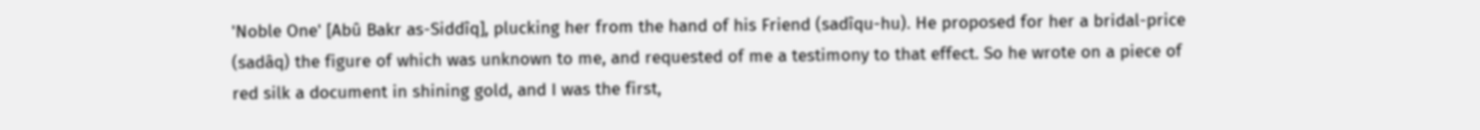'Noble One' [Abû Bakr as-Siddîq], plucking her from the hand of his Friend (sadîqu-hu). He proposed for her a bridal-price (sadâq) the figure of which was unknown to me, and requested of me a testimony to that effect. So he wrote on a piece of red silk a document in shining gold, and I was the first,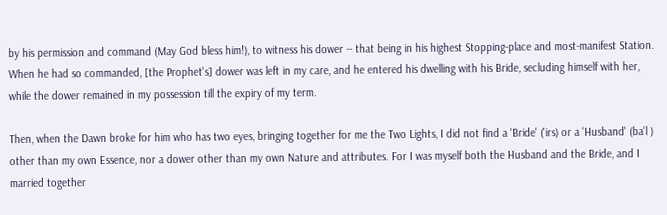by his permission and command (May God bless him!), to witness his dower -- that being in his highest Stopping-place and most-manifest Station. When he had so commanded, [the Prophet's] dower was left in my care, and he entered his dwelling with his Bride, secluding himself with her, while the dower remained in my possession till the expiry of my term.

Then, when the Dawn broke for him who has two eyes, bringing together for me the Two Lights, I did not find a 'Bride' ('irs) or a 'Husband' (ba'l ) other than my own Essence, nor a dower other than my own Nature and attributes. For I was myself both the Husband and the Bride, and I married together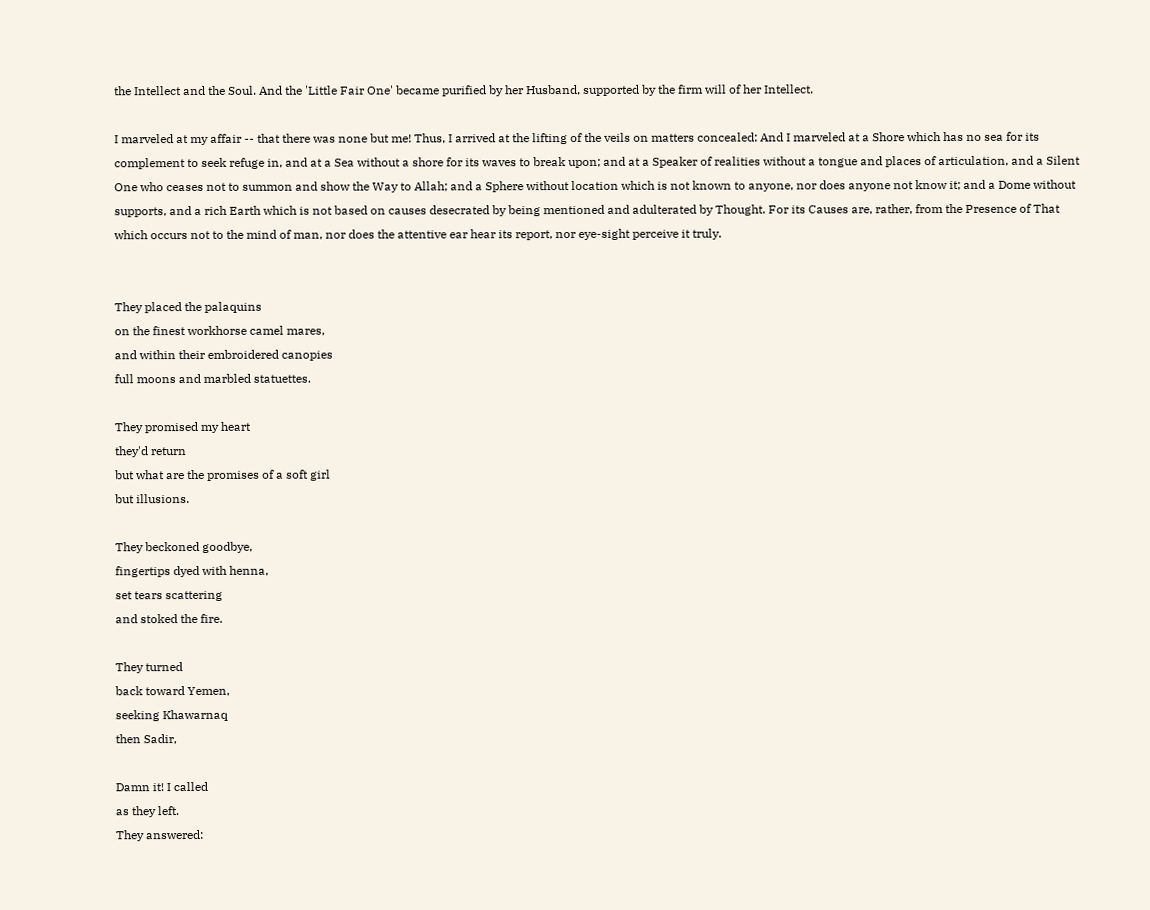the Intellect and the Soul. And the 'Little Fair One' became purified by her Husband, supported by the firm will of her Intellect.

I marveled at my affair -- that there was none but me! Thus, I arrived at the lifting of the veils on matters concealed: And I marveled at a Shore which has no sea for its complement to seek refuge in, and at a Sea without a shore for its waves to break upon; and at a Speaker of realities without a tongue and places of articulation, and a Silent One who ceases not to summon and show the Way to Allah; and a Sphere without location which is not known to anyone, nor does anyone not know it; and a Dome without supports, and a rich Earth which is not based on causes desecrated by being mentioned and adulterated by Thought. For its Causes are, rather, from the Presence of That which occurs not to the mind of man, nor does the attentive ear hear its report, nor eye-sight perceive it truly.


They placed the palaquins
on the finest workhorse camel mares,
and within their embroidered canopies
full moons and marbled statuettes.

They promised my heart
they'd return
but what are the promises of a soft girl
but illusions.

They beckoned goodbye,
fingertips dyed with henna,
set tears scattering
and stoked the fire.

They turned
back toward Yemen,
seeking Khawarnaq
then Sadir,

Damn it! I called
as they left.
They answered: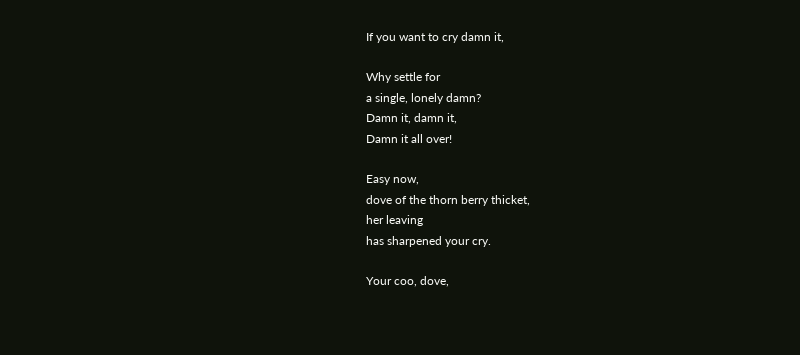If you want to cry damn it,

Why settle for
a single, lonely damn?
Damn it, damn it,
Damn it all over!

Easy now,
dove of the thorn berry thicket,
her leaving
has sharpened your cry.

Your coo, dove,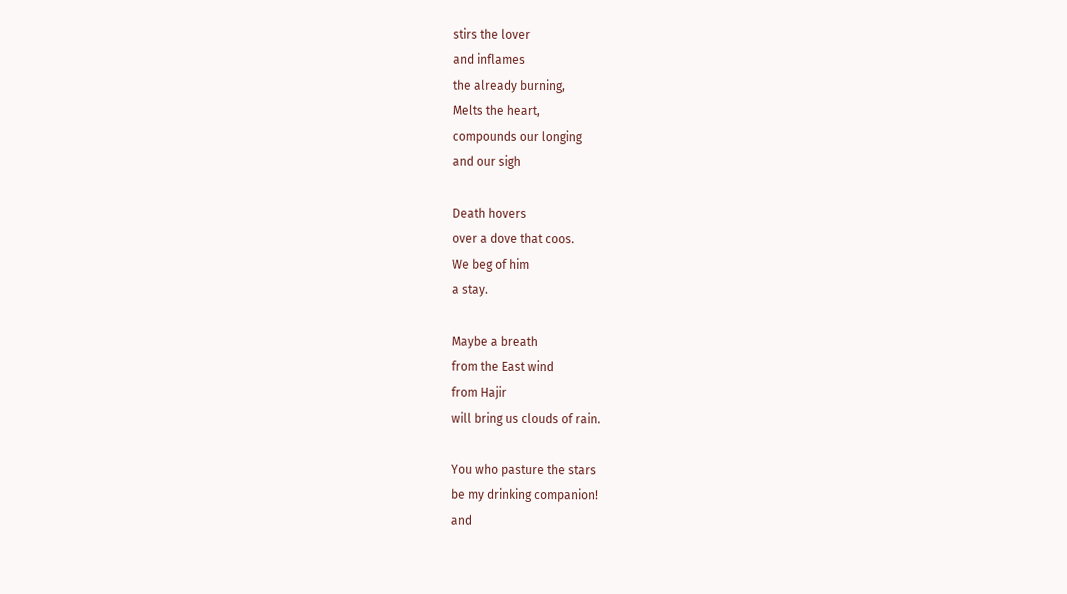stirs the lover
and inflames
the already burning,
Melts the heart,
compounds our longing
and our sigh

Death hovers
over a dove that coos.
We beg of him
a stay.

Maybe a breath
from the East wind
from Hajir
will bring us clouds of rain.

You who pasture the stars
be my drinking companion!
and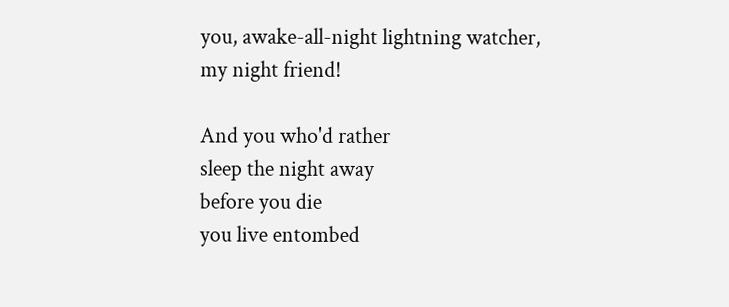you, awake-all-night lightning watcher,
my night friend!

And you who'd rather
sleep the night away
before you die
you live entombed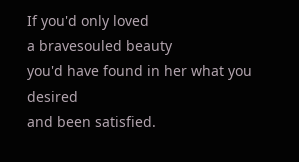If you'd only loved
a bravesouled beauty
you'd have found in her what you desired
and been satisfied.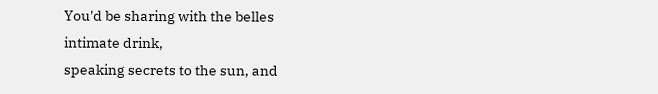You'd be sharing with the belles
intimate drink,
speaking secrets to the sun, and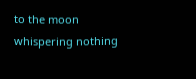to the moon
whispering nothing